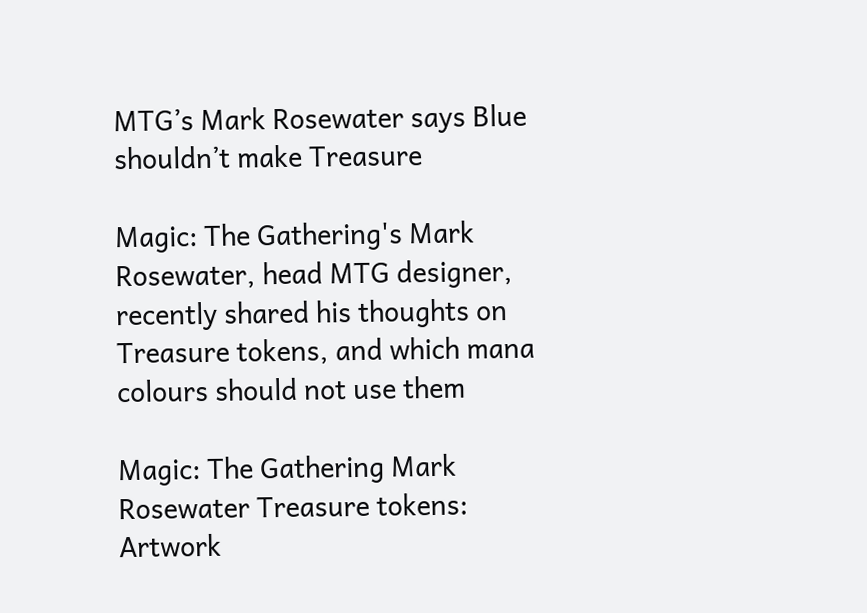MTG’s Mark Rosewater says Blue shouldn’t make Treasure

Magic: The Gathering's Mark Rosewater, head MTG designer, recently shared his thoughts on Treasure tokens, and which mana colours should not use them

Magic: The Gathering Mark Rosewater Treasure tokens: Artwork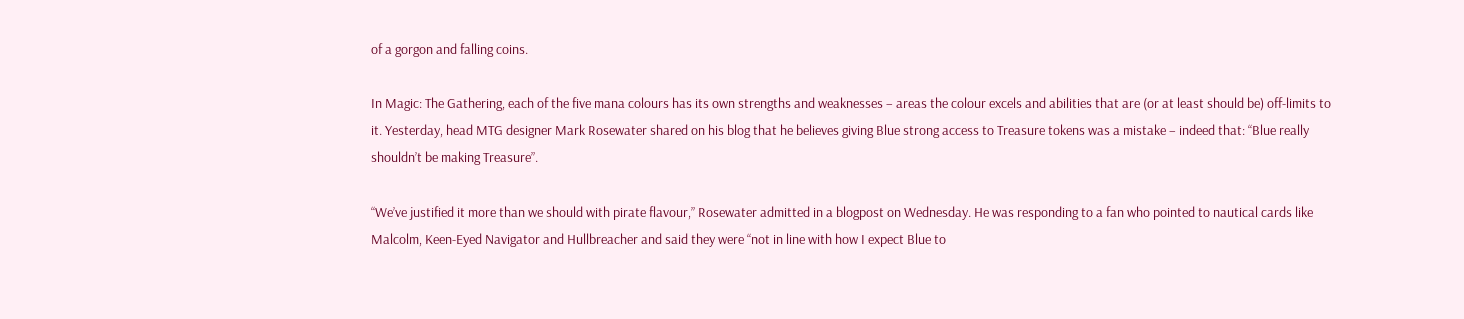of a gorgon and falling coins.

In Magic: The Gathering, each of the five mana colours has its own strengths and weaknesses – areas the colour excels and abilities that are (or at least should be) off-limits to it. Yesterday, head MTG designer Mark Rosewater shared on his blog that he believes giving Blue strong access to Treasure tokens was a mistake – indeed that: “Blue really shouldn’t be making Treasure”.

“We’ve justified it more than we should with pirate flavour,” Rosewater admitted in a blogpost on Wednesday. He was responding to a fan who pointed to nautical cards like Malcolm, Keen-Eyed Navigator and Hullbreacher and said they were “not in line with how I expect Blue to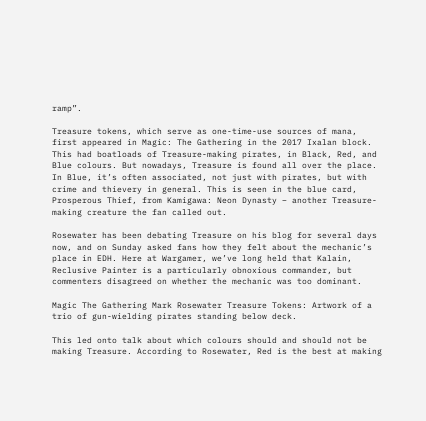ramp”.

Treasure tokens, which serve as one-time-use sources of mana, first appeared in Magic: The Gathering in the 2017 Ixalan block. This had boatloads of Treasure-making pirates, in Black, Red, and Blue colours. But nowadays, Treasure is found all over the place. In Blue, it’s often associated, not just with pirates, but with crime and thievery in general. This is seen in the blue card, Prosperous Thief, from Kamigawa: Neon Dynasty – another Treasure-making creature the fan called out.

Rosewater has been debating Treasure on his blog for several days now, and on Sunday asked fans how they felt about the mechanic’s place in EDH. Here at Wargamer, we’ve long held that Kalain, Reclusive Painter is a particularly obnoxious commander, but commenters disagreed on whether the mechanic was too dominant.

Magic The Gathering Mark Rosewater Treasure Tokens: Artwork of a trio of gun-wielding pirates standing below deck.

This led onto talk about which colours should and should not be making Treasure. According to Rosewater, Red is the best at making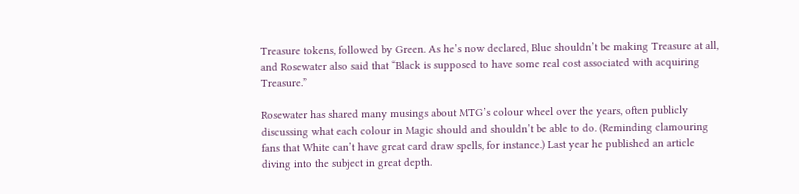Treasure tokens, followed by Green. As he’s now declared, Blue shouldn’t be making Treasure at all, and Rosewater also said that “Black is supposed to have some real cost associated with acquiring Treasure.”

Rosewater has shared many musings about MTG’s colour wheel over the years, often publicly discussing what each colour in Magic should and shouldn’t be able to do. (Reminding clamouring fans that White can’t have great card draw spells, for instance.) Last year he published an article diving into the subject in great depth.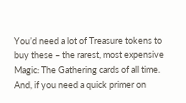You’d need a lot of Treasure tokens to buy these – the rarest, most expensive Magic: The Gathering cards of all time. And, if you need a quick primer on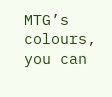MTG’s colours, you can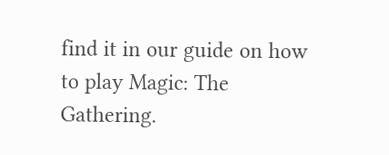find it in our guide on how to play Magic: The Gathering.